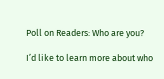Poll on Readers: Who are you?

I’d like to learn more about who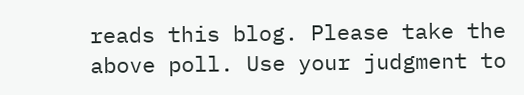reads this blog. Please take the above poll. Use your judgment to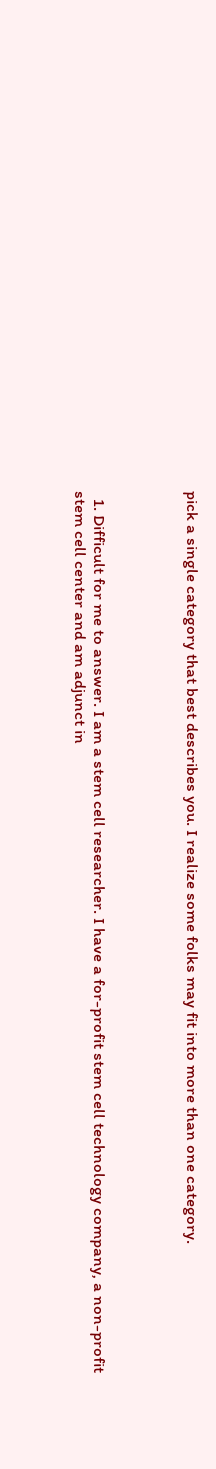pick a single category that best describes you. I realize some folks may fit into more than one category.




  1. Difficult for me to answer. I am a stem cell researcher. I have a for-profit stem cell technology company, a non-profit stem cell center and am adjunct in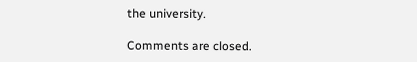the university.

Comments are closed.